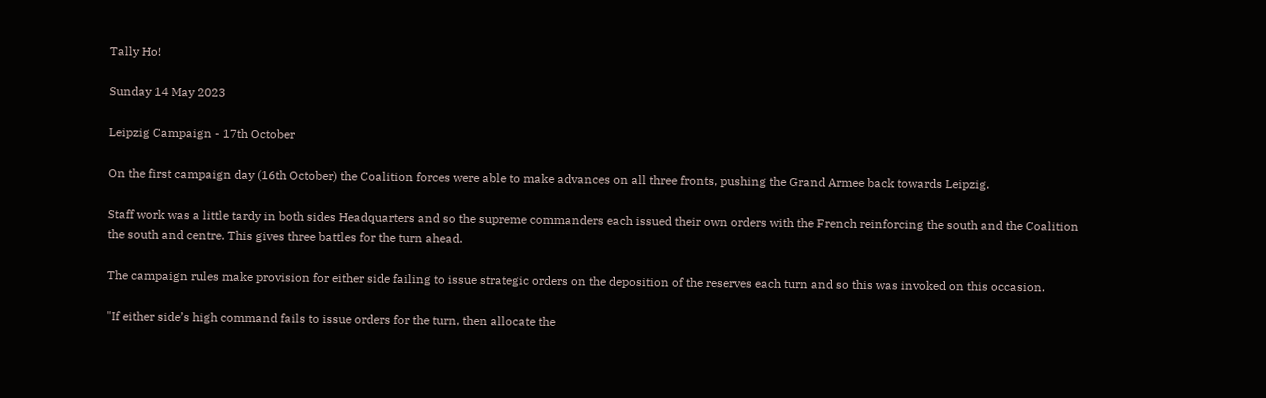Tally Ho!

Sunday 14 May 2023

Leipzig Campaign - 17th October

On the first campaign day (16th October) the Coalition forces were able to make advances on all three fronts, pushing the Grand Armee back towards Leipzig.

Staff work was a little tardy in both sides Headquarters and so the supreme commanders each issued their own orders with the French reinforcing the south and the Coalition the south and centre. This gives three battles for the turn ahead.

The campaign rules make provision for either side failing to issue strategic orders on the deposition of the reserves each turn and so this was invoked on this occasion.

"If either side’s high command fails to issue orders for the turn, then allocate the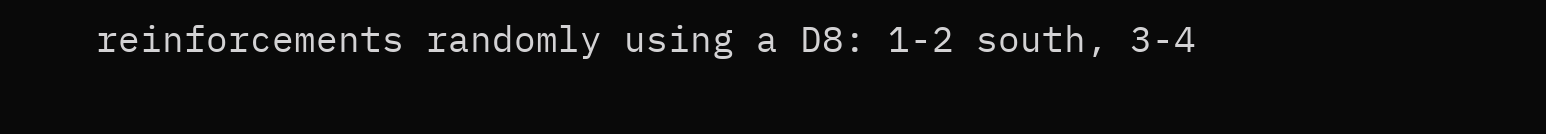reinforcements randomly using a D8: 1-2 south, 3-4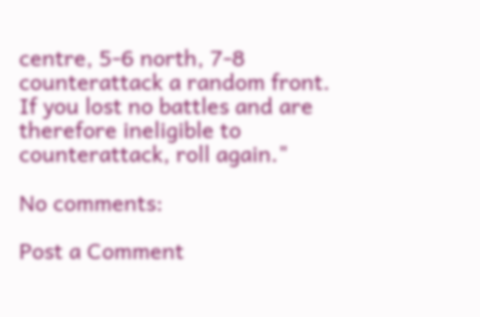centre, 5-6 north, 7-8 counterattack a random front. If you lost no battles and are therefore ineligible to counterattack, roll again."

No comments:

Post a Comment